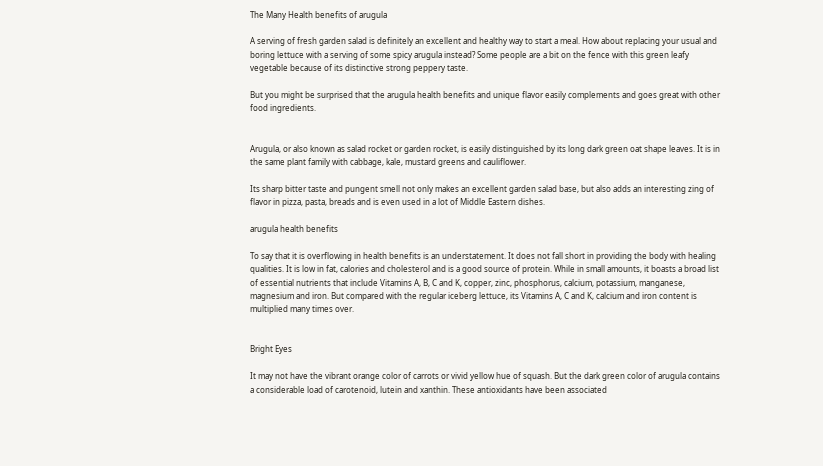The Many Health benefits of arugula

A serving of fresh garden salad is definitely an excellent and healthy way to start a meal. How about replacing your usual and boring lettuce with a serving of some spicy arugula instead? Some people are a bit on the fence with this green leafy vegetable because of its distinctive strong peppery taste.

But you might be surprised that the arugula health benefits and unique flavor easily complements and goes great with other food ingredients.


Arugula, or also known as salad rocket or garden rocket, is easily distinguished by its long dark green oat shape leaves. It is in the same plant family with cabbage, kale, mustard greens and cauliflower.

Its sharp bitter taste and pungent smell not only makes an excellent garden salad base, but also adds an interesting zing of flavor in pizza, pasta, breads and is even used in a lot of Middle Eastern dishes.

arugula health benefits

To say that it is overflowing in health benefits is an understatement. It does not fall short in providing the body with healing qualities. It is low in fat, calories and cholesterol and is a good source of protein. While in small amounts, it boasts a broad list of essential nutrients that include Vitamins A, B, C and K, copper, zinc, phosphorus, calcium, potassium, manganese, magnesium and iron. But compared with the regular iceberg lettuce, its Vitamins A, C and K, calcium and iron content is multiplied many times over.


Bright Eyes

It may not have the vibrant orange color of carrots or vivid yellow hue of squash. But the dark green color of arugula contains a considerable load of carotenoid, lutein and xanthin. These antioxidants have been associated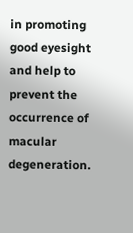in promoting good eyesight and help to prevent the occurrence of macular degeneration.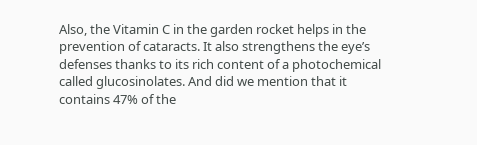Also, the Vitamin C in the garden rocket helps in the prevention of cataracts. It also strengthens the eye’s defenses thanks to its rich content of a photochemical called glucosinolates. And did we mention that it contains 47% of the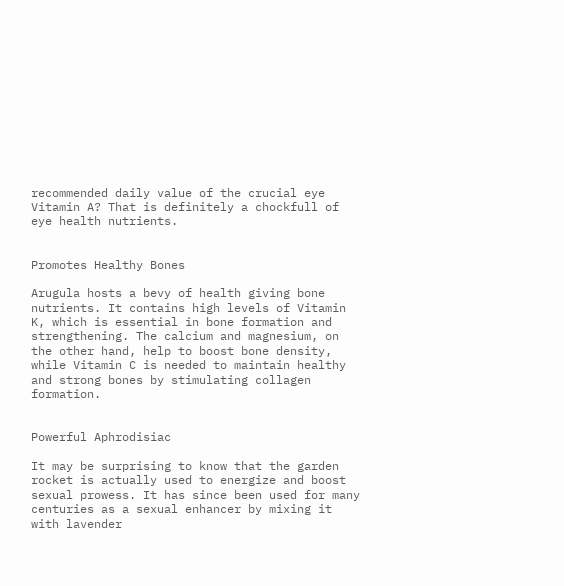recommended daily value of the crucial eye Vitamin A? That is definitely a chockfull of eye health nutrients.


Promotes Healthy Bones

Arugula hosts a bevy of health giving bone nutrients. It contains high levels of Vitamin K, which is essential in bone formation and strengthening. The calcium and magnesium, on the other hand, help to boost bone density, while Vitamin C is needed to maintain healthy and strong bones by stimulating collagen formation.


Powerful Aphrodisiac

It may be surprising to know that the garden rocket is actually used to energize and boost sexual prowess. It has since been used for many centuries as a sexual enhancer by mixing it with lavender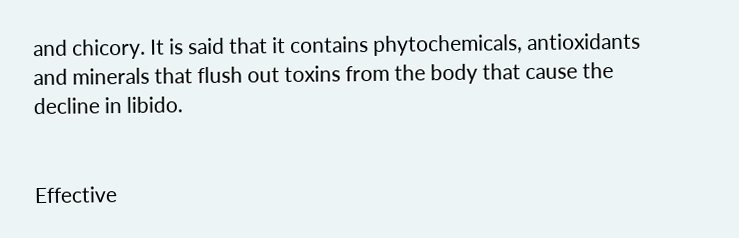and chicory. It is said that it contains phytochemicals, antioxidants and minerals that flush out toxins from the body that cause the decline in libido.


Effective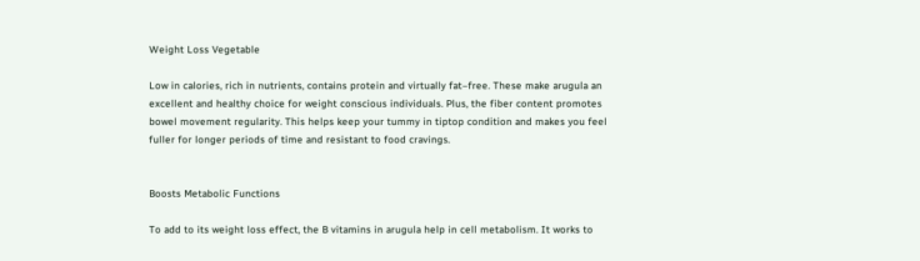Weight Loss Vegetable

Low in calories, rich in nutrients, contains protein and virtually fat–free. These make arugula an excellent and healthy choice for weight conscious individuals. Plus, the fiber content promotes bowel movement regularity. This helps keep your tummy in tiptop condition and makes you feel fuller for longer periods of time and resistant to food cravings.


Boosts Metabolic Functions

To add to its weight loss effect, the B vitamins in arugula help in cell metabolism. It works to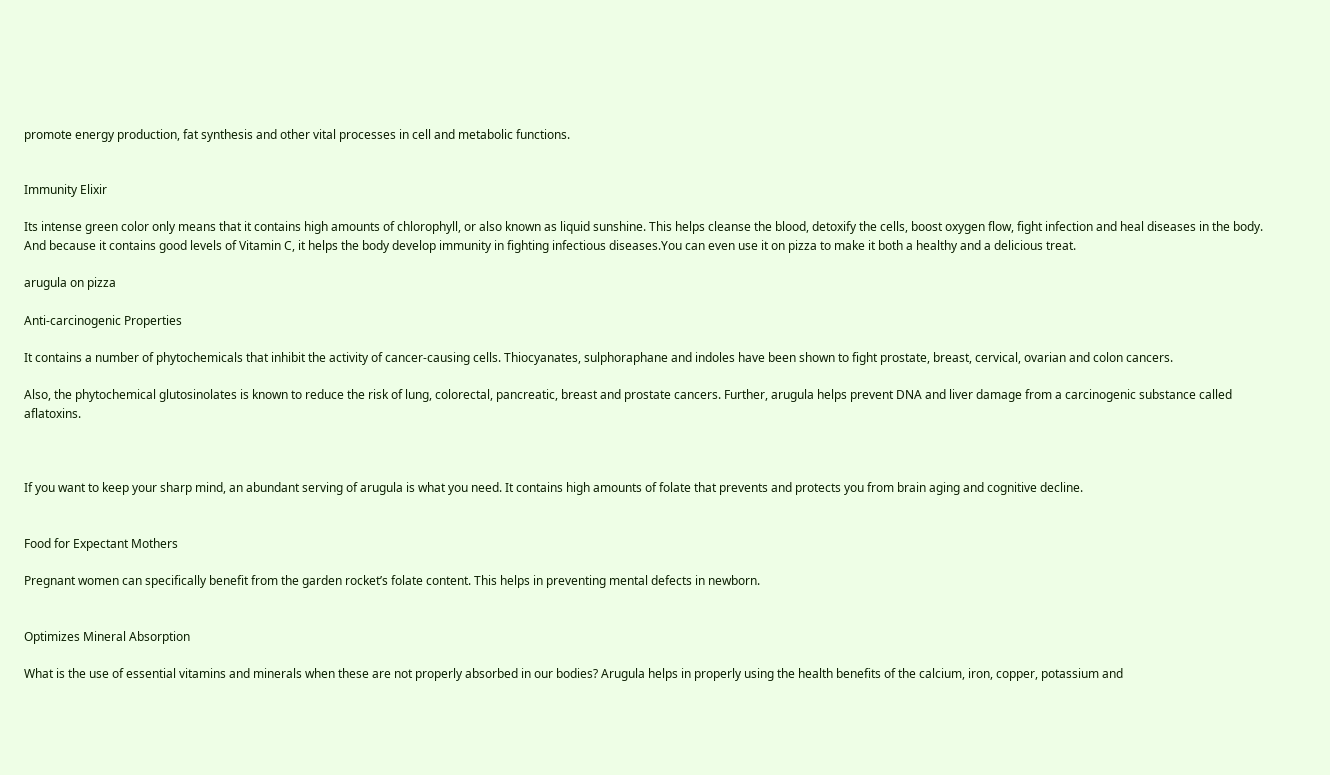promote energy production, fat synthesis and other vital processes in cell and metabolic functions.


Immunity Elixir

Its intense green color only means that it contains high amounts of chlorophyll, or also known as liquid sunshine. This helps cleanse the blood, detoxify the cells, boost oxygen flow, fight infection and heal diseases in the body. And because it contains good levels of Vitamin C, it helps the body develop immunity in fighting infectious diseases.You can even use it on pizza to make it both a healthy and a delicious treat.

arugula on pizza

Anti-carcinogenic Properties

It contains a number of phytochemicals that inhibit the activity of cancer-causing cells. Thiocyanates, sulphoraphane and indoles have been shown to fight prostate, breast, cervical, ovarian and colon cancers.

Also, the phytochemical glutosinolates is known to reduce the risk of lung, colorectal, pancreatic, breast and prostate cancers. Further, arugula helps prevent DNA and liver damage from a carcinogenic substance called aflatoxins.



If you want to keep your sharp mind, an abundant serving of arugula is what you need. It contains high amounts of folate that prevents and protects you from brain aging and cognitive decline.


Food for Expectant Mothers

Pregnant women can specifically benefit from the garden rocket’s folate content. This helps in preventing mental defects in newborn.


Optimizes Mineral Absorption

What is the use of essential vitamins and minerals when these are not properly absorbed in our bodies? Arugula helps in properly using the health benefits of the calcium, iron, copper, potassium and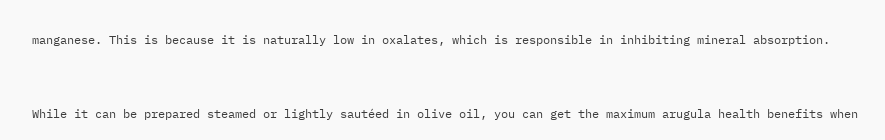manganese. This is because it is naturally low in oxalates, which is responsible in inhibiting mineral absorption.


While it can be prepared steamed or lightly sautéed in olive oil, you can get the maximum arugula health benefits when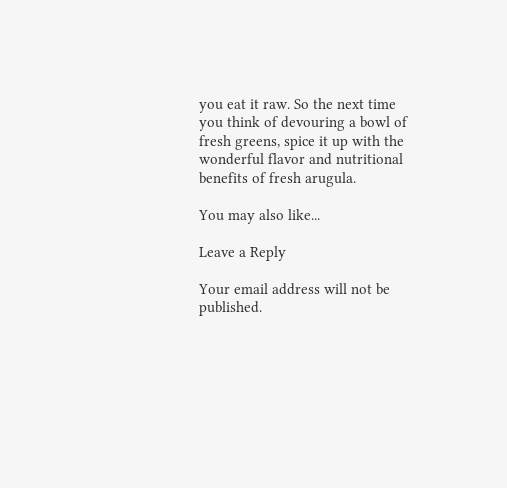you eat it raw. So the next time you think of devouring a bowl of fresh greens, spice it up with the wonderful flavor and nutritional benefits of fresh arugula.

You may also like...

Leave a Reply

Your email address will not be published.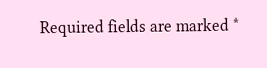Required fields are marked *